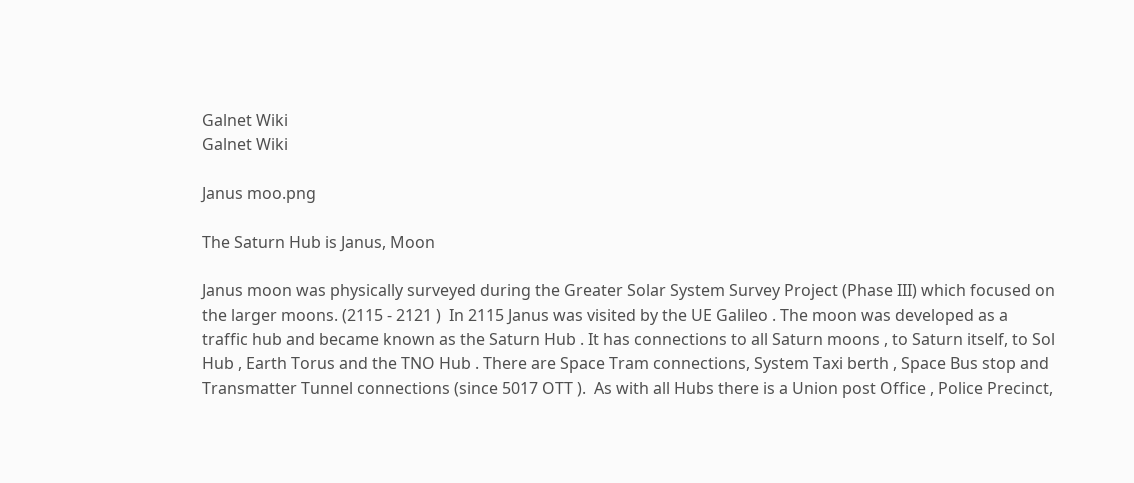Galnet Wiki
Galnet Wiki

Janus moo.png

The Saturn Hub is Janus, Moon

Janus moon was physically surveyed during the Greater Solar System Survey Project (Phase III) which focused on the larger moons. (2115 - 2121 )  In 2115 Janus was visited by the UE Galileo . The moon was developed as a traffic hub and became known as the Saturn Hub . It has connections to all Saturn moons , to Saturn itself, to Sol Hub , Earth Torus and the TNO Hub . There are Space Tram connections, System Taxi berth , Space Bus stop and Transmatter Tunnel connections (since 5017 OTT ).  As with all Hubs there is a Union post Office , Police Precinct,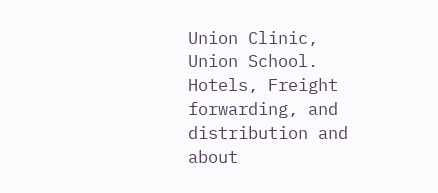Union Clinic, Union School. Hotels, Freight forwarding, and distribution and about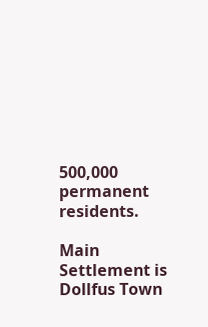500,000 permanent residents.

Main Settlement is Dollfus Town